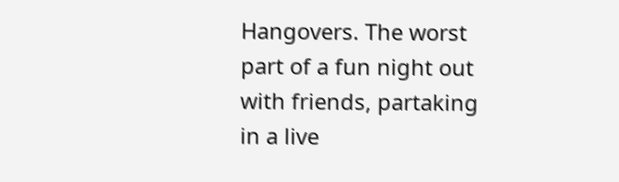Hangovers. The worst part of a fun night out with friends, partaking in a live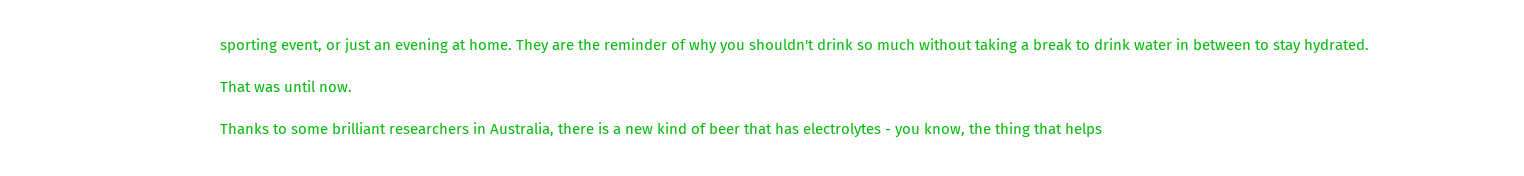sporting event, or just an evening at home. They are the reminder of why you shouldn't drink so much without taking a break to drink water in between to stay hydrated.

That was until now.

Thanks to some brilliant researchers in Australia, there is a new kind of beer that has electrolytes - you know, the thing that helps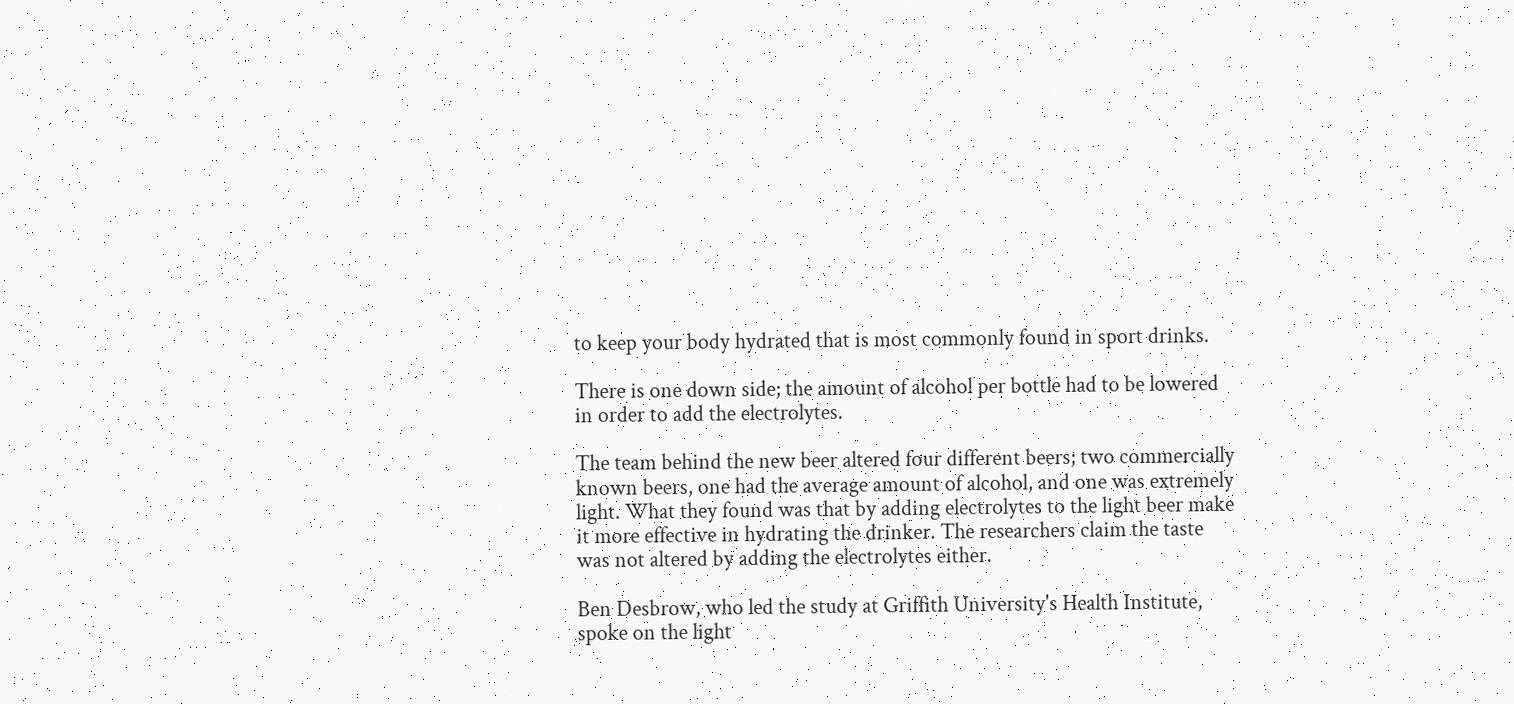to keep your body hydrated that is most commonly found in sport drinks.

There is one down side; the amount of alcohol per bottle had to be lowered in order to add the electrolytes.

The team behind the new beer altered four different beers; two commercially known beers, one had the average amount of alcohol, and one was extremely light. What they found was that by adding electrolytes to the light beer make it more effective in hydrating the drinker. The researchers claim the taste was not altered by adding the electrolytes either.

Ben Desbrow, who led the study at Griffith University's Health Institute, spoke on the light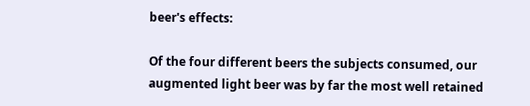beer's effects:

Of the four different beers the subjects consumed, our augmented light beer was by far the most well retained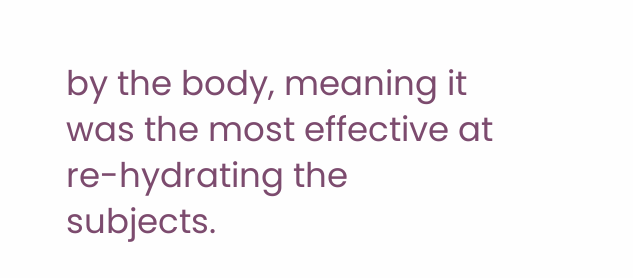by the body, meaning it was the most effective at re-hydrating the subjects.